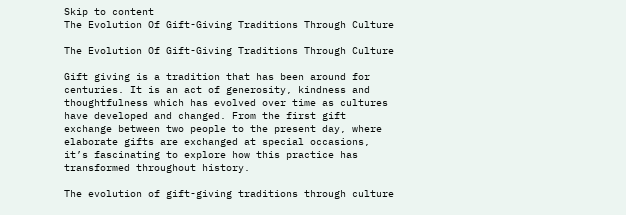Skip to content
The Evolution Of Gift-Giving Traditions Through Culture

The Evolution Of Gift-Giving Traditions Through Culture

Gift giving is a tradition that has been around for centuries. It is an act of generosity, kindness and thoughtfulness which has evolved over time as cultures have developed and changed. From the first gift exchange between two people to the present day, where elaborate gifts are exchanged at special occasions, it’s fascinating to explore how this practice has transformed throughout history.

The evolution of gift-giving traditions through culture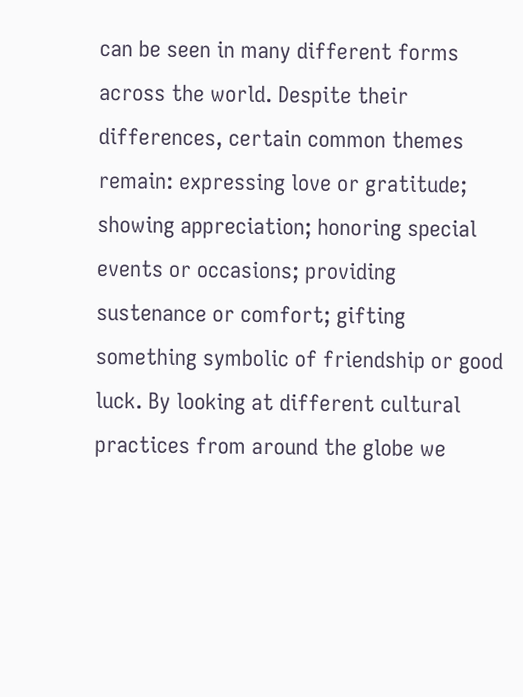can be seen in many different forms across the world. Despite their differences, certain common themes remain: expressing love or gratitude; showing appreciation; honoring special events or occasions; providing sustenance or comfort; gifting something symbolic of friendship or good luck. By looking at different cultural practices from around the globe we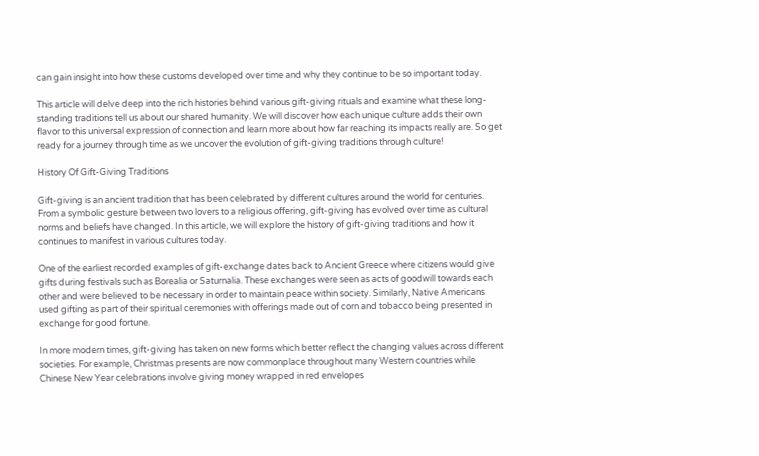can gain insight into how these customs developed over time and why they continue to be so important today.

This article will delve deep into the rich histories behind various gift-giving rituals and examine what these long-standing traditions tell us about our shared humanity. We will discover how each unique culture adds their own flavor to this universal expression of connection and learn more about how far reaching its impacts really are. So get ready for a journey through time as we uncover the evolution of gift-giving traditions through culture!

History Of Gift-Giving Traditions

Gift-giving is an ancient tradition that has been celebrated by different cultures around the world for centuries. From a symbolic gesture between two lovers to a religious offering, gift-giving has evolved over time as cultural norms and beliefs have changed. In this article, we will explore the history of gift-giving traditions and how it continues to manifest in various cultures today.

One of the earliest recorded examples of gift-exchange dates back to Ancient Greece where citizens would give gifts during festivals such as Borealia or Saturnalia. These exchanges were seen as acts of goodwill towards each other and were believed to be necessary in order to maintain peace within society. Similarly, Native Americans used gifting as part of their spiritual ceremonies with offerings made out of corn and tobacco being presented in exchange for good fortune.

In more modern times, gift-giving has taken on new forms which better reflect the changing values across different societies. For example, Christmas presents are now commonplace throughout many Western countries while Chinese New Year celebrations involve giving money wrapped in red envelopes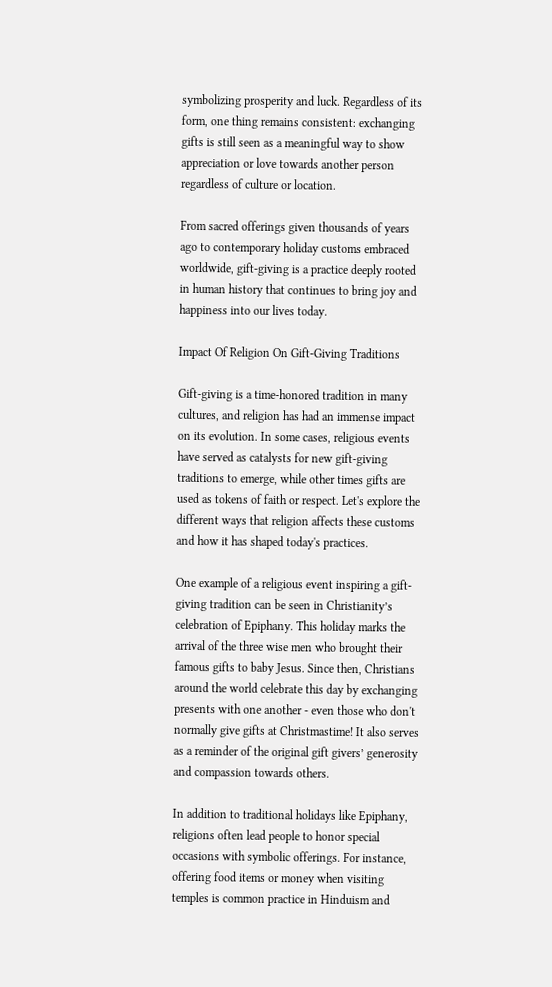symbolizing prosperity and luck. Regardless of its form, one thing remains consistent: exchanging gifts is still seen as a meaningful way to show appreciation or love towards another person regardless of culture or location.

From sacred offerings given thousands of years ago to contemporary holiday customs embraced worldwide, gift-giving is a practice deeply rooted in human history that continues to bring joy and happiness into our lives today.

Impact Of Religion On Gift-Giving Traditions

Gift-giving is a time-honored tradition in many cultures, and religion has had an immense impact on its evolution. In some cases, religious events have served as catalysts for new gift-giving traditions to emerge, while other times gifts are used as tokens of faith or respect. Let's explore the different ways that religion affects these customs and how it has shaped today's practices.

One example of a religious event inspiring a gift-giving tradition can be seen in Christianity’s celebration of Epiphany. This holiday marks the arrival of the three wise men who brought their famous gifts to baby Jesus. Since then, Christians around the world celebrate this day by exchanging presents with one another - even those who don't normally give gifts at Christmastime! It also serves as a reminder of the original gift givers’ generosity and compassion towards others.

In addition to traditional holidays like Epiphany, religions often lead people to honor special occasions with symbolic offerings. For instance, offering food items or money when visiting temples is common practice in Hinduism and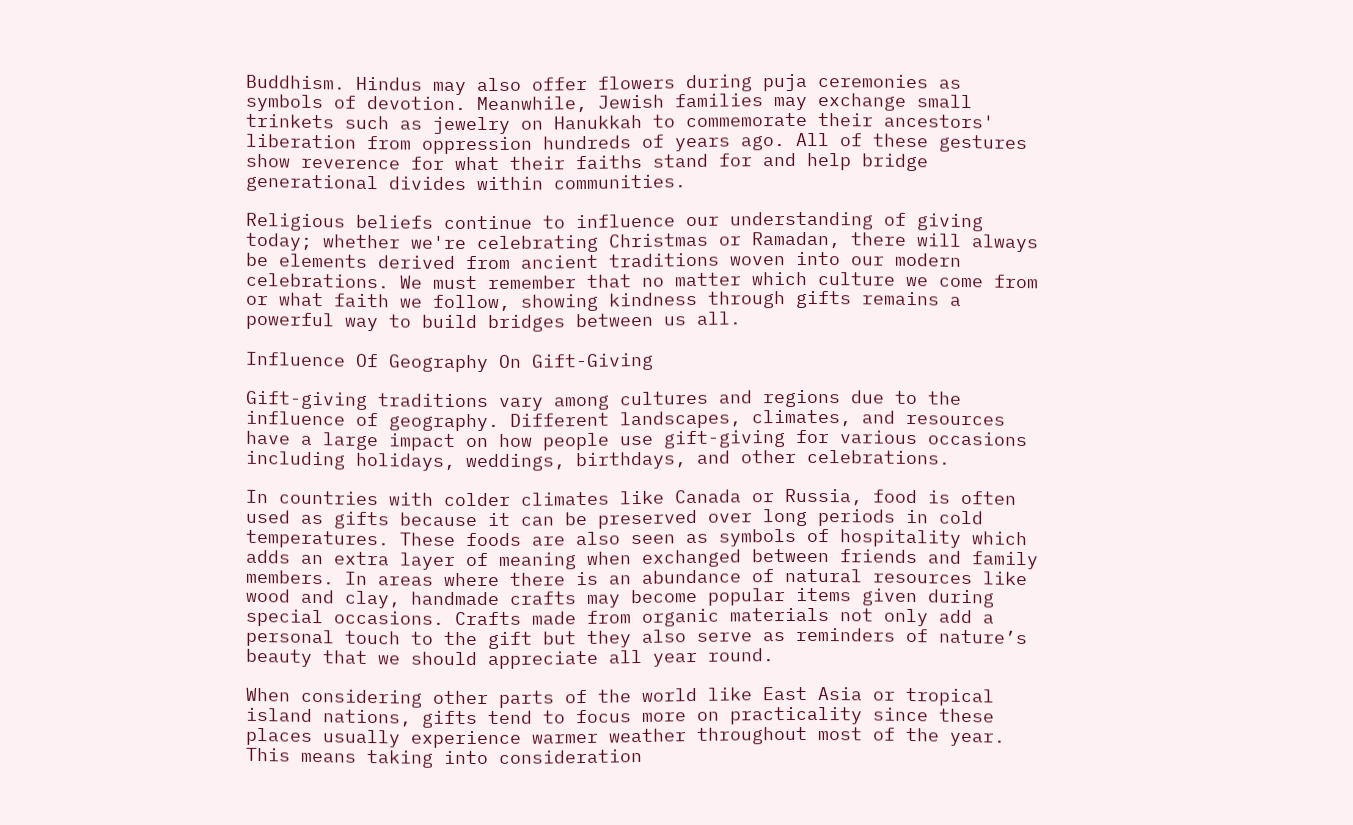Buddhism. Hindus may also offer flowers during puja ceremonies as symbols of devotion. Meanwhile, Jewish families may exchange small trinkets such as jewelry on Hanukkah to commemorate their ancestors' liberation from oppression hundreds of years ago. All of these gestures show reverence for what their faiths stand for and help bridge generational divides within communities.

Religious beliefs continue to influence our understanding of giving today; whether we're celebrating Christmas or Ramadan, there will always be elements derived from ancient traditions woven into our modern celebrations. We must remember that no matter which culture we come from or what faith we follow, showing kindness through gifts remains a powerful way to build bridges between us all.

Influence Of Geography On Gift-Giving

Gift-giving traditions vary among cultures and regions due to the influence of geography. Different landscapes, climates, and resources have a large impact on how people use gift-giving for various occasions including holidays, weddings, birthdays, and other celebrations.

In countries with colder climates like Canada or Russia, food is often used as gifts because it can be preserved over long periods in cold temperatures. These foods are also seen as symbols of hospitality which adds an extra layer of meaning when exchanged between friends and family members. In areas where there is an abundance of natural resources like wood and clay, handmade crafts may become popular items given during special occasions. Crafts made from organic materials not only add a personal touch to the gift but they also serve as reminders of nature’s beauty that we should appreciate all year round.

When considering other parts of the world like East Asia or tropical island nations, gifts tend to focus more on practicality since these places usually experience warmer weather throughout most of the year. This means taking into consideration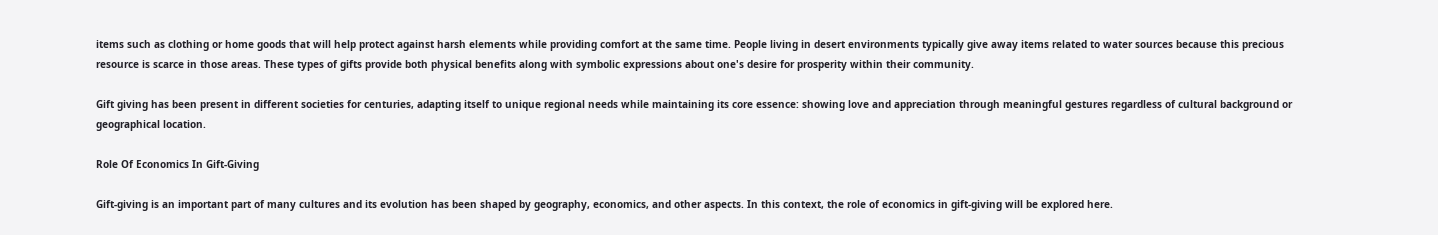items such as clothing or home goods that will help protect against harsh elements while providing comfort at the same time. People living in desert environments typically give away items related to water sources because this precious resource is scarce in those areas. These types of gifts provide both physical benefits along with symbolic expressions about one's desire for prosperity within their community.

Gift giving has been present in different societies for centuries, adapting itself to unique regional needs while maintaining its core essence: showing love and appreciation through meaningful gestures regardless of cultural background or geographical location.

Role Of Economics In Gift-Giving

Gift-giving is an important part of many cultures and its evolution has been shaped by geography, economics, and other aspects. In this context, the role of economics in gift-giving will be explored here.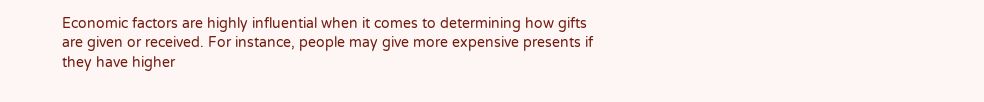Economic factors are highly influential when it comes to determining how gifts are given or received. For instance, people may give more expensive presents if they have higher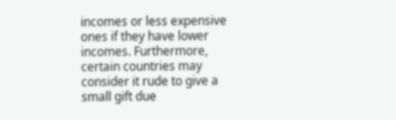incomes or less expensive ones if they have lower incomes. Furthermore, certain countries may consider it rude to give a small gift due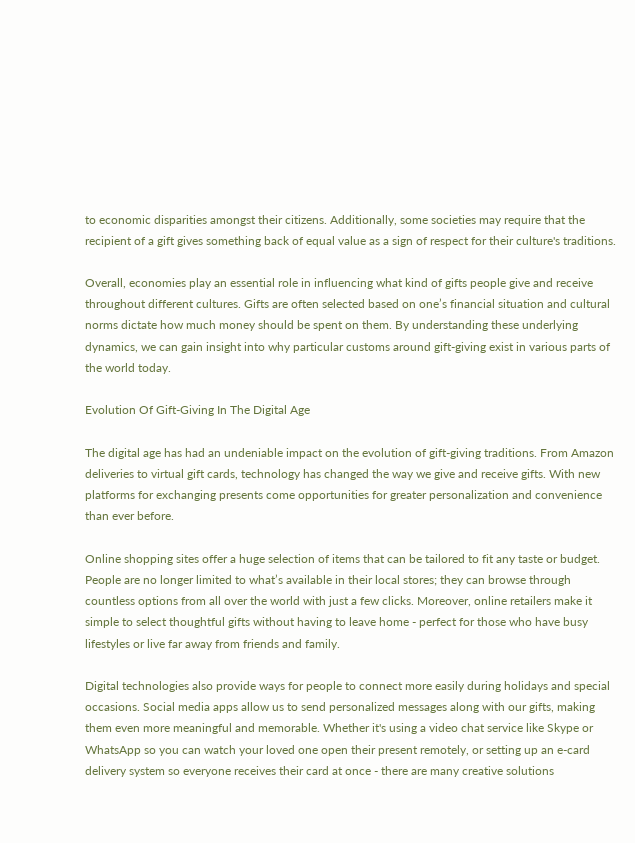to economic disparities amongst their citizens. Additionally, some societies may require that the recipient of a gift gives something back of equal value as a sign of respect for their culture's traditions.

Overall, economies play an essential role in influencing what kind of gifts people give and receive throughout different cultures. Gifts are often selected based on one’s financial situation and cultural norms dictate how much money should be spent on them. By understanding these underlying dynamics, we can gain insight into why particular customs around gift-giving exist in various parts of the world today.

Evolution Of Gift-Giving In The Digital Age

The digital age has had an undeniable impact on the evolution of gift-giving traditions. From Amazon deliveries to virtual gift cards, technology has changed the way we give and receive gifts. With new platforms for exchanging presents come opportunities for greater personalization and convenience than ever before.

Online shopping sites offer a huge selection of items that can be tailored to fit any taste or budget. People are no longer limited to what’s available in their local stores; they can browse through countless options from all over the world with just a few clicks. Moreover, online retailers make it simple to select thoughtful gifts without having to leave home - perfect for those who have busy lifestyles or live far away from friends and family.

Digital technologies also provide ways for people to connect more easily during holidays and special occasions. Social media apps allow us to send personalized messages along with our gifts, making them even more meaningful and memorable. Whether it's using a video chat service like Skype or WhatsApp so you can watch your loved one open their present remotely, or setting up an e-card delivery system so everyone receives their card at once - there are many creative solutions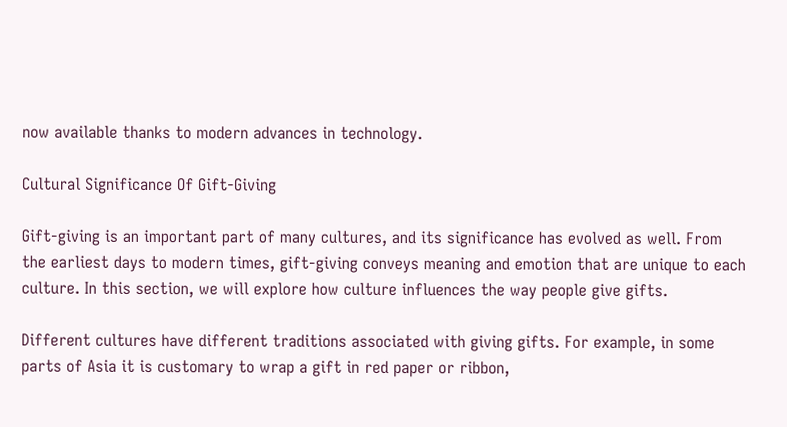now available thanks to modern advances in technology.

Cultural Significance Of Gift-Giving

Gift-giving is an important part of many cultures, and its significance has evolved as well. From the earliest days to modern times, gift-giving conveys meaning and emotion that are unique to each culture. In this section, we will explore how culture influences the way people give gifts.

Different cultures have different traditions associated with giving gifts. For example, in some parts of Asia it is customary to wrap a gift in red paper or ribbon,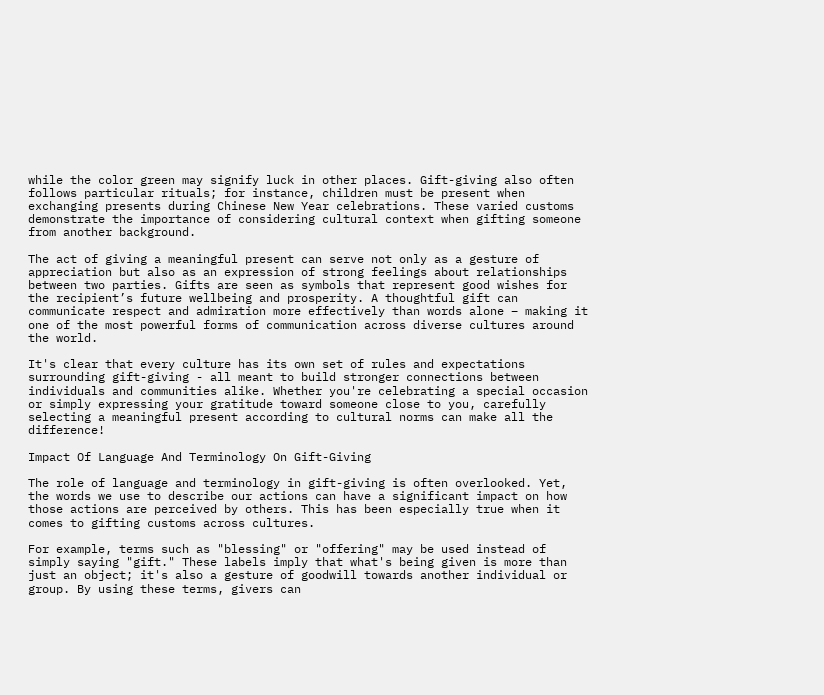while the color green may signify luck in other places. Gift-giving also often follows particular rituals; for instance, children must be present when exchanging presents during Chinese New Year celebrations. These varied customs demonstrate the importance of considering cultural context when gifting someone from another background.

The act of giving a meaningful present can serve not only as a gesture of appreciation but also as an expression of strong feelings about relationships between two parties. Gifts are seen as symbols that represent good wishes for the recipient’s future wellbeing and prosperity. A thoughtful gift can communicate respect and admiration more effectively than words alone – making it one of the most powerful forms of communication across diverse cultures around the world.

It's clear that every culture has its own set of rules and expectations surrounding gift-giving - all meant to build stronger connections between individuals and communities alike. Whether you're celebrating a special occasion or simply expressing your gratitude toward someone close to you, carefully selecting a meaningful present according to cultural norms can make all the difference!

Impact Of Language And Terminology On Gift-Giving

The role of language and terminology in gift-giving is often overlooked. Yet, the words we use to describe our actions can have a significant impact on how those actions are perceived by others. This has been especially true when it comes to gifting customs across cultures.

For example, terms such as "blessing" or "offering" may be used instead of simply saying "gift." These labels imply that what's being given is more than just an object; it's also a gesture of goodwill towards another individual or group. By using these terms, givers can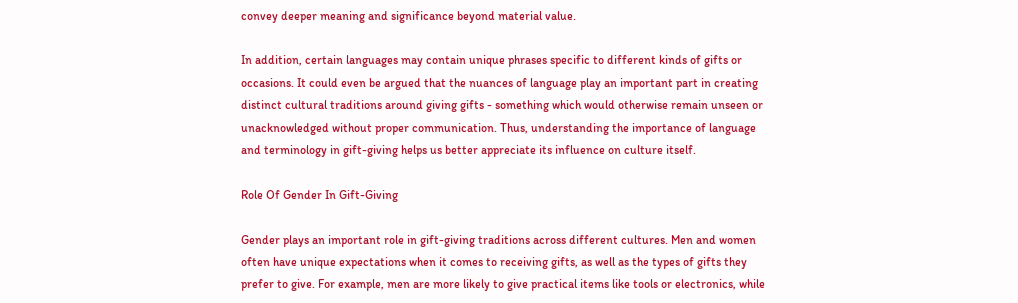convey deeper meaning and significance beyond material value.

In addition, certain languages may contain unique phrases specific to different kinds of gifts or occasions. It could even be argued that the nuances of language play an important part in creating distinct cultural traditions around giving gifts - something which would otherwise remain unseen or unacknowledged without proper communication. Thus, understanding the importance of language and terminology in gift-giving helps us better appreciate its influence on culture itself.

Role Of Gender In Gift-Giving

Gender plays an important role in gift-giving traditions across different cultures. Men and women often have unique expectations when it comes to receiving gifts, as well as the types of gifts they prefer to give. For example, men are more likely to give practical items like tools or electronics, while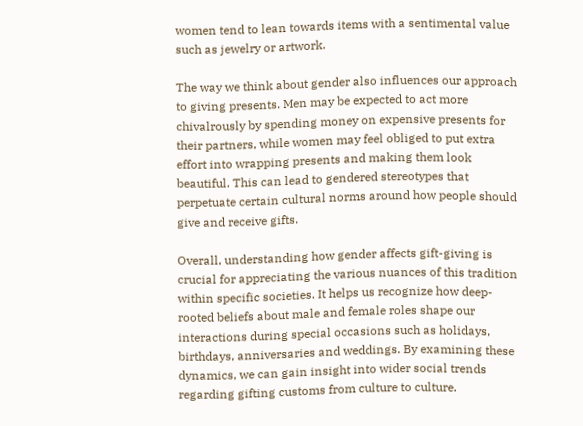women tend to lean towards items with a sentimental value such as jewelry or artwork.

The way we think about gender also influences our approach to giving presents. Men may be expected to act more chivalrously by spending money on expensive presents for their partners, while women may feel obliged to put extra effort into wrapping presents and making them look beautiful. This can lead to gendered stereotypes that perpetuate certain cultural norms around how people should give and receive gifts.

Overall, understanding how gender affects gift-giving is crucial for appreciating the various nuances of this tradition within specific societies. It helps us recognize how deep-rooted beliefs about male and female roles shape our interactions during special occasions such as holidays, birthdays, anniversaries and weddings. By examining these dynamics, we can gain insight into wider social trends regarding gifting customs from culture to culture.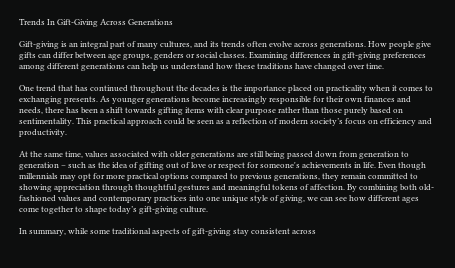Trends In Gift-Giving Across Generations

Gift-giving is an integral part of many cultures, and its trends often evolve across generations. How people give gifts can differ between age groups, genders or social classes. Examining differences in gift-giving preferences among different generations can help us understand how these traditions have changed over time.

One trend that has continued throughout the decades is the importance placed on practicality when it comes to exchanging presents. As younger generations become increasingly responsible for their own finances and needs, there has been a shift towards gifting items with clear purpose rather than those purely based on sentimentality. This practical approach could be seen as a reflection of modern society’s focus on efficiency and productivity.

At the same time, values associated with older generations are still being passed down from generation to generation – such as the idea of gifting out of love or respect for someone's achievements in life. Even though millennials may opt for more practical options compared to previous generations, they remain committed to showing appreciation through thoughtful gestures and meaningful tokens of affection. By combining both old-fashioned values and contemporary practices into one unique style of giving, we can see how different ages come together to shape today’s gift-giving culture.

In summary, while some traditional aspects of gift-giving stay consistent across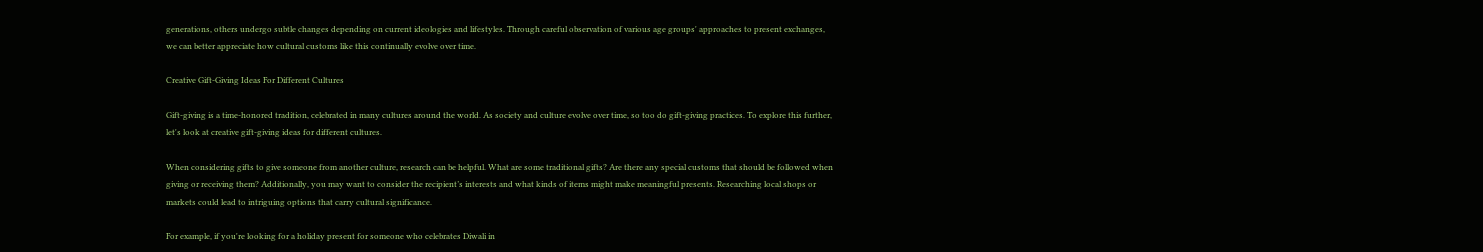generations, others undergo subtle changes depending on current ideologies and lifestyles. Through careful observation of various age groups' approaches to present exchanges, we can better appreciate how cultural customs like this continually evolve over time.

Creative Gift-Giving Ideas For Different Cultures

Gift-giving is a time-honored tradition, celebrated in many cultures around the world. As society and culture evolve over time, so too do gift-giving practices. To explore this further, let's look at creative gift-giving ideas for different cultures.

When considering gifts to give someone from another culture, research can be helpful. What are some traditional gifts? Are there any special customs that should be followed when giving or receiving them? Additionally, you may want to consider the recipient’s interests and what kinds of items might make meaningful presents. Researching local shops or markets could lead to intriguing options that carry cultural significance.

For example, if you're looking for a holiday present for someone who celebrates Diwali in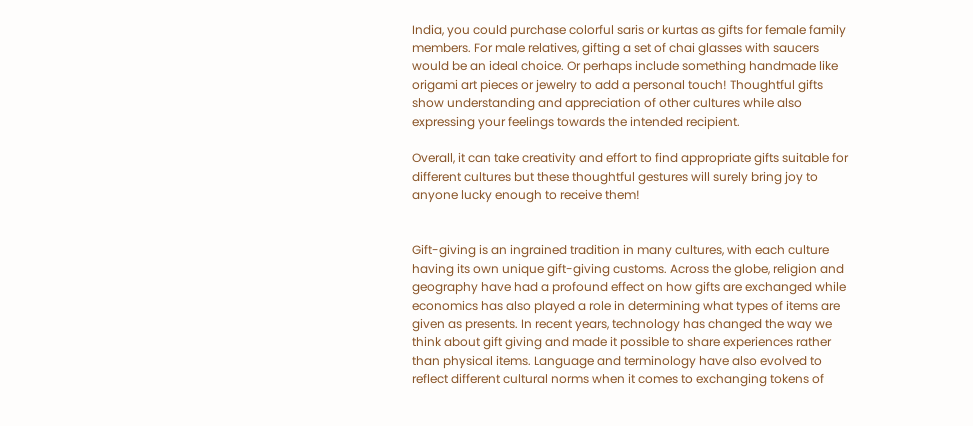India, you could purchase colorful saris or kurtas as gifts for female family members. For male relatives, gifting a set of chai glasses with saucers would be an ideal choice. Or perhaps include something handmade like origami art pieces or jewelry to add a personal touch! Thoughtful gifts show understanding and appreciation of other cultures while also expressing your feelings towards the intended recipient.

Overall, it can take creativity and effort to find appropriate gifts suitable for different cultures but these thoughtful gestures will surely bring joy to anyone lucky enough to receive them!


Gift-giving is an ingrained tradition in many cultures, with each culture having its own unique gift-giving customs. Across the globe, religion and geography have had a profound effect on how gifts are exchanged while economics has also played a role in determining what types of items are given as presents. In recent years, technology has changed the way we think about gift giving and made it possible to share experiences rather than physical items. Language and terminology have also evolved to reflect different cultural norms when it comes to exchanging tokens of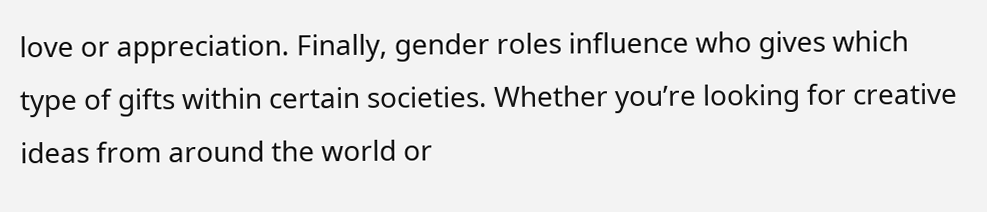love or appreciation. Finally, gender roles influence who gives which type of gifts within certain societies. Whether you’re looking for creative ideas from around the world or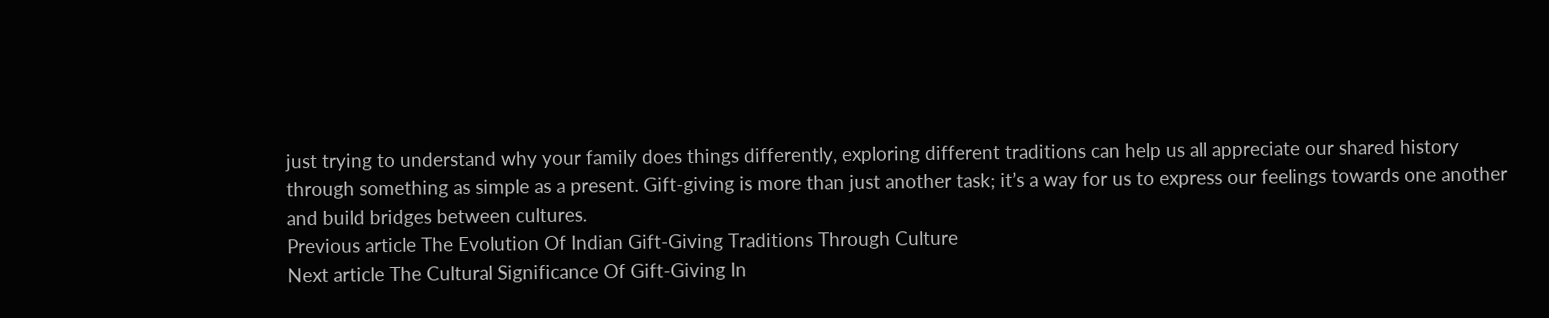just trying to understand why your family does things differently, exploring different traditions can help us all appreciate our shared history through something as simple as a present. Gift-giving is more than just another task; it’s a way for us to express our feelings towards one another and build bridges between cultures.
Previous article The Evolution Of Indian Gift-Giving Traditions Through Culture
Next article The Cultural Significance Of Gift-Giving In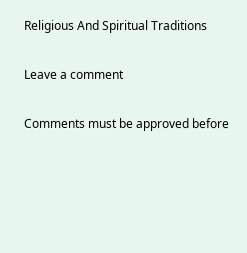Religious And Spiritual Traditions

Leave a comment

Comments must be approved before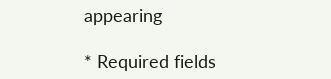appearing

* Required fields